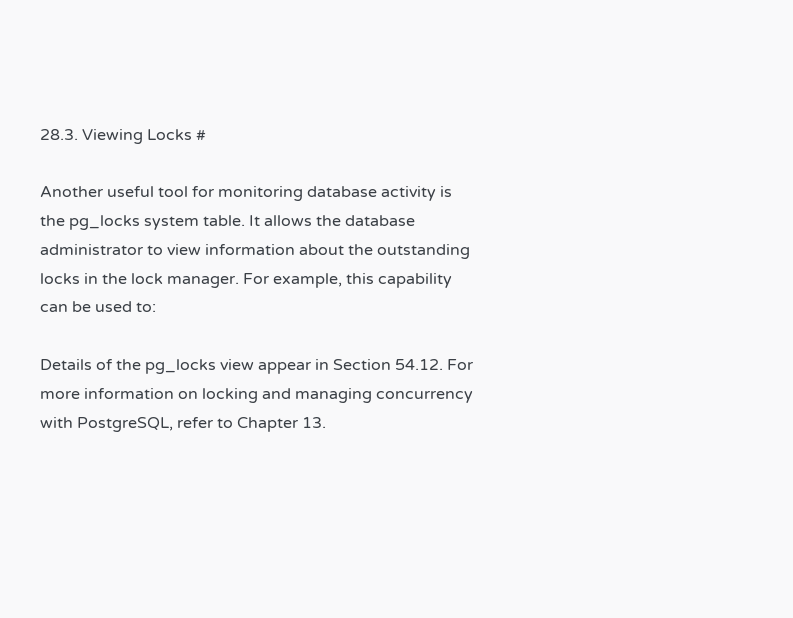28.3. Viewing Locks #

Another useful tool for monitoring database activity is the pg_locks system table. It allows the database administrator to view information about the outstanding locks in the lock manager. For example, this capability can be used to:

Details of the pg_locks view appear in Section 54.12. For more information on locking and managing concurrency with PostgreSQL, refer to Chapter 13.